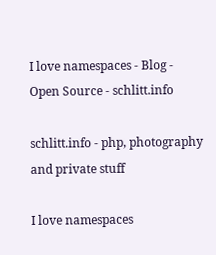I love namespaces - Blog - Open Source - schlitt.info

schlitt.info - php, photography and private stuff

I love namespaces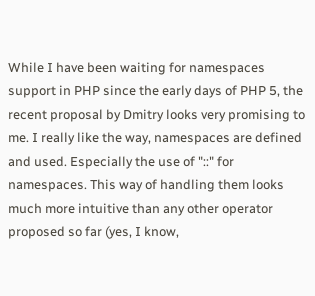While I have been waiting for namespaces support in PHP since the early days of PHP 5, the recent proposal by Dmitry looks very promising to me. I really like the way, namespaces are defined and used. Especially the use of "::" for namespaces. This way of handling them looks much more intuitive than any other operator proposed so far (yes, I know,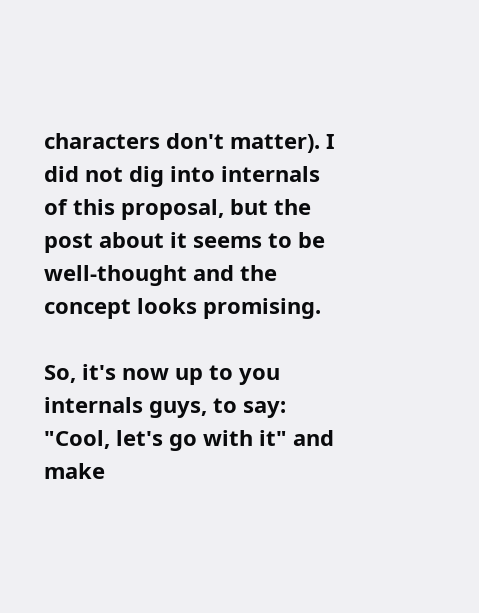characters don't matter). I did not dig into internals of this proposal, but the post about it seems to be well-thought and the concept looks promising.

So, it's now up to you internals guys, to say: "Cool, let's go with it" and make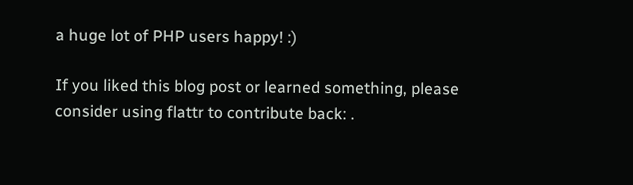a huge lot of PHP users happy! :)

If you liked this blog post or learned something, please consider using flattr to contribute back: .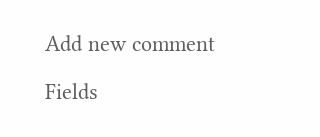Add new comment

Fields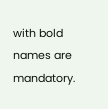with bold names are mandatory.